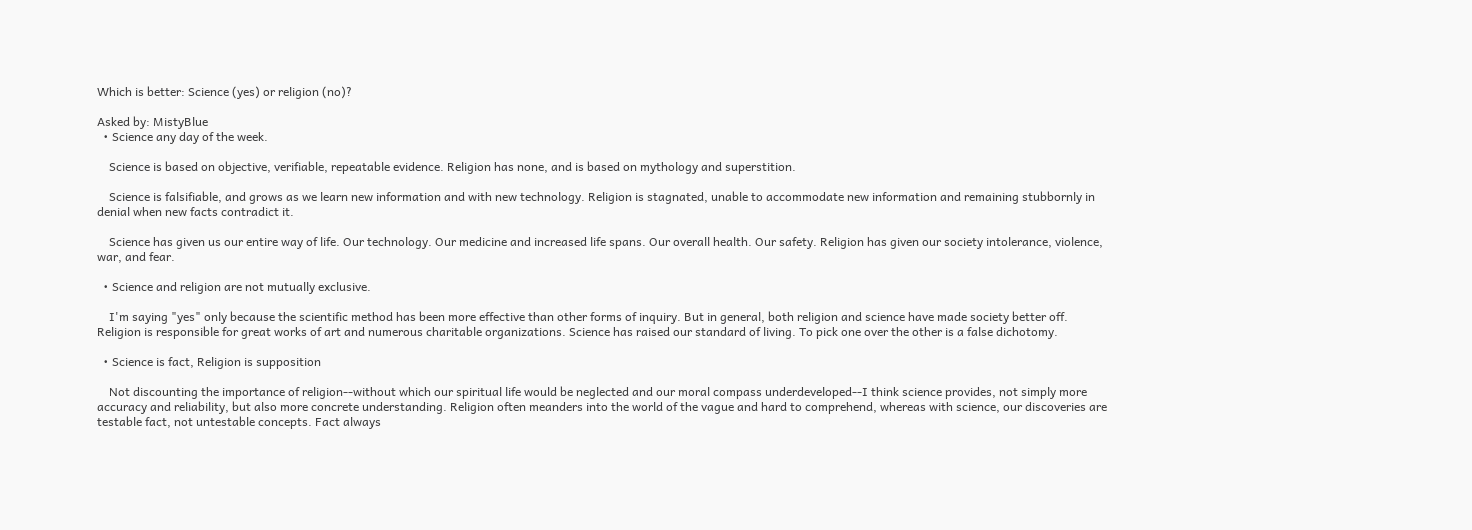Which is better: Science (yes) or religion (no)?

Asked by: MistyBlue
  • Science any day of the week.

    Science is based on objective, verifiable, repeatable evidence. Religion has none, and is based on mythology and superstition.

    Science is falsifiable, and grows as we learn new information and with new technology. Religion is stagnated, unable to accommodate new information and remaining stubbornly in denial when new facts contradict it.

    Science has given us our entire way of life. Our technology. Our medicine and increased life spans. Our overall health. Our safety. Religion has given our society intolerance, violence, war, and fear.

  • Science and religion are not mutually exclusive.

    I'm saying "yes" only because the scientific method has been more effective than other forms of inquiry. But in general, both religion and science have made society better off. Religion is responsible for great works of art and numerous charitable organizations. Science has raised our standard of living. To pick one over the other is a false dichotomy.

  • Science is fact, Religion is supposition

    Not discounting the importance of religion--without which our spiritual life would be neglected and our moral compass underdeveloped--I think science provides, not simply more accuracy and reliability, but also more concrete understanding. Religion often meanders into the world of the vague and hard to comprehend, whereas with science, our discoveries are testable fact, not untestable concepts. Fact always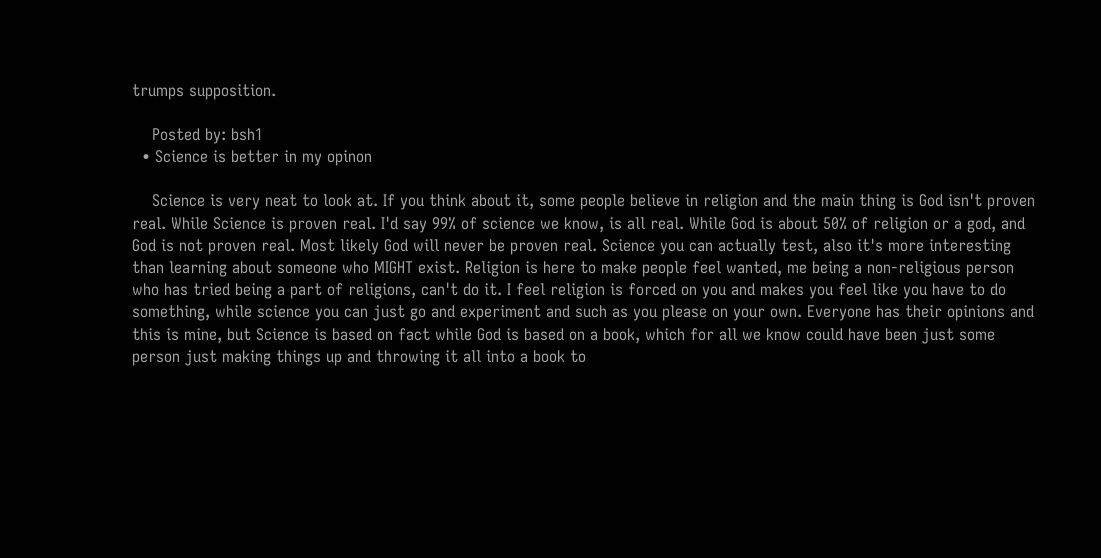trumps supposition.

    Posted by: bsh1
  • Science is better in my opinon

    Science is very neat to look at. If you think about it, some people believe in religion and the main thing is God isn't proven real. While Science is proven real. I'd say 99% of science we know, is all real. While God is about 50% of religion or a god, and God is not proven real. Most likely God will never be proven real. Science you can actually test, also it's more interesting than learning about someone who MIGHT exist. Religion is here to make people feel wanted, me being a non-religious person who has tried being a part of religions, can't do it. I feel religion is forced on you and makes you feel like you have to do something, while science you can just go and experiment and such as you please on your own. Everyone has their opinions and this is mine, but Science is based on fact while God is based on a book, which for all we know could have been just some person just making things up and throwing it all into a book to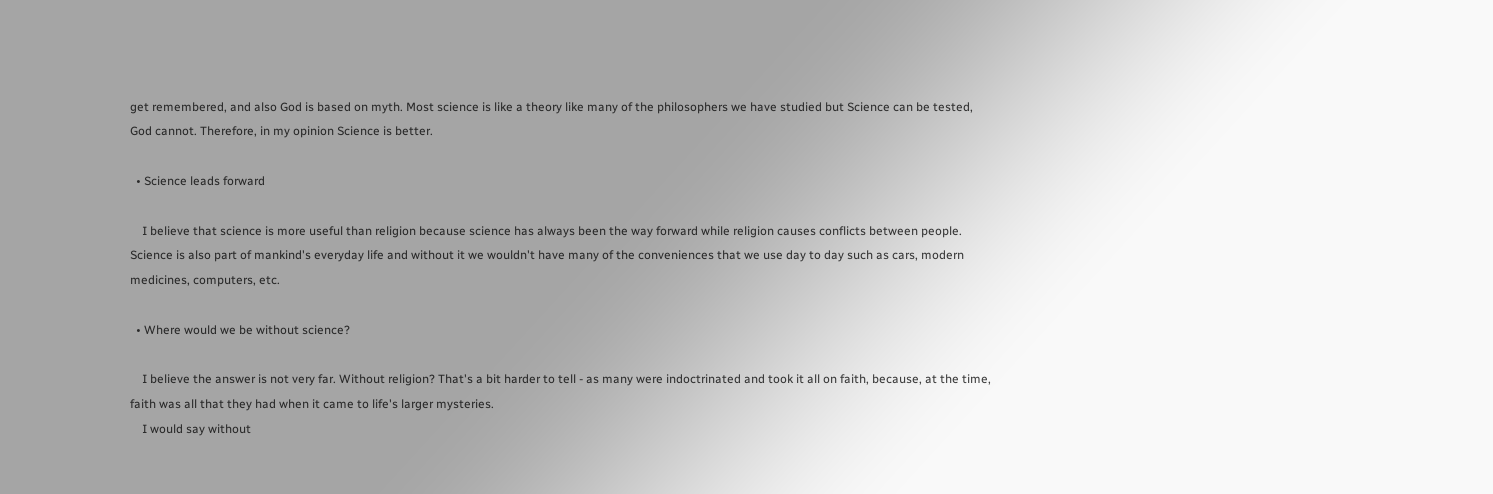get remembered, and also God is based on myth. Most science is like a theory like many of the philosophers we have studied but Science can be tested, God cannot. Therefore, in my opinion Science is better.

  • Science leads forward

    I believe that science is more useful than religion because science has always been the way forward while religion causes conflicts between people. Science is also part of mankind's everyday life and without it we wouldn't have many of the conveniences that we use day to day such as cars, modern medicines, computers, etc.

  • Where would we be without science?

    I believe the answer is not very far. Without religion? That's a bit harder to tell - as many were indoctrinated and took it all on faith, because, at the time, faith was all that they had when it came to life's larger mysteries.
    I would say without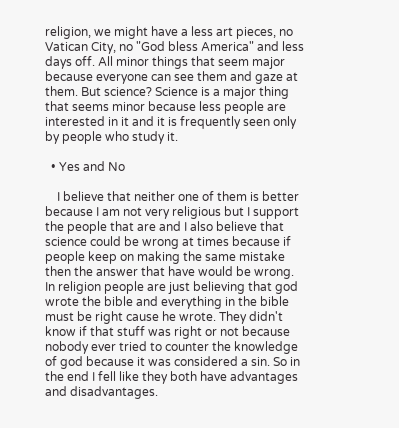religion, we might have a less art pieces, no Vatican City, no "God bless America" and less days off. All minor things that seem major because everyone can see them and gaze at them. But science? Science is a major thing that seems minor because less people are interested in it and it is frequently seen only by people who study it.

  • Yes and No

    I believe that neither one of them is better because I am not very religious but I support the people that are and I also believe that science could be wrong at times because if people keep on making the same mistake then the answer that have would be wrong. In religion people are just believing that god wrote the bible and everything in the bible must be right cause he wrote. They didn't know if that stuff was right or not because nobody ever tried to counter the knowledge of god because it was considered a sin. So in the end I fell like they both have advantages and disadvantages.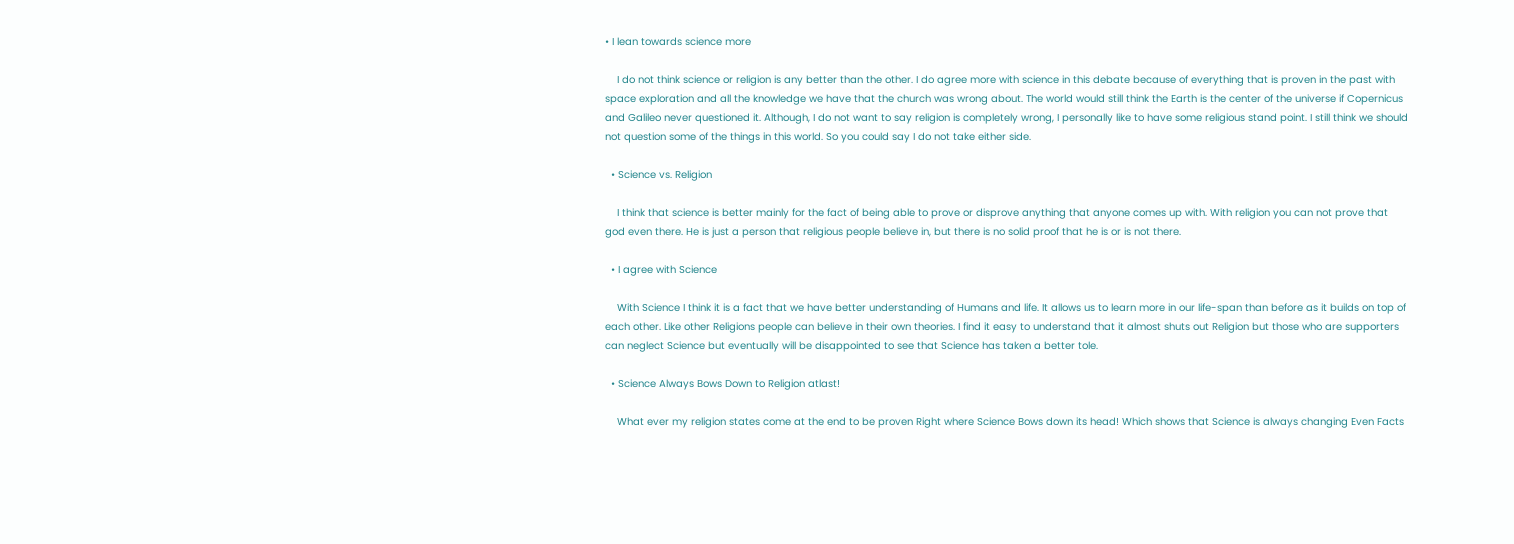• I lean towards science more

    I do not think science or religion is any better than the other. I do agree more with science in this debate because of everything that is proven in the past with space exploration and all the knowledge we have that the church was wrong about. The world would still think the Earth is the center of the universe if Copernicus and Galileo never questioned it. Although, I do not want to say religion is completely wrong, I personally like to have some religious stand point. I still think we should not question some of the things in this world. So you could say I do not take either side.

  • Science vs. Religion

    I think that science is better mainly for the fact of being able to prove or disprove anything that anyone comes up with. With religion you can not prove that god even there. He is just a person that religious people believe in, but there is no solid proof that he is or is not there.

  • I agree with Science

    With Science I think it is a fact that we have better understanding of Humans and life. It allows us to learn more in our life-span than before as it builds on top of each other. Like other Religions people can believe in their own theories. I find it easy to understand that it almost shuts out Religion but those who are supporters can neglect Science but eventually will be disappointed to see that Science has taken a better tole.

  • Science Always Bows Down to Religion atlast!

    What ever my religion states come at the end to be proven Right where Science Bows down its head! Which shows that Science is always changing Even Facts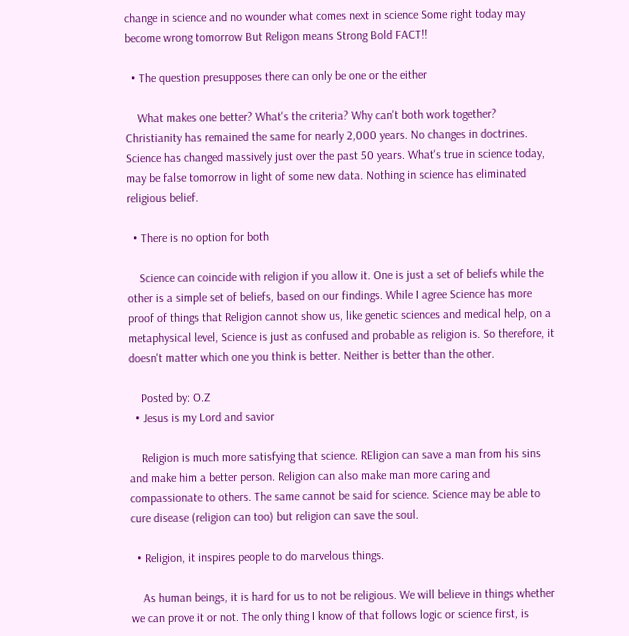change in science and no wounder what comes next in science Some right today may become wrong tomorrow But Religon means Strong Bold FACT!!

  • The question presupposes there can only be one or the either

    What makes one better? What's the criteria? Why can't both work together? Christianity has remained the same for nearly 2,000 years. No changes in doctrines. Science has changed massively just over the past 50 years. What's true in science today, may be false tomorrow in light of some new data. Nothing in science has eliminated religious belief.

  • There is no option for both

    Science can coincide with religion if you allow it. One is just a set of beliefs while the other is a simple set of beliefs, based on our findings. While I agree Science has more proof of things that Religion cannot show us, like genetic sciences and medical help, on a metaphysical level, Science is just as confused and probable as religion is. So therefore, it doesn't matter which one you think is better. Neither is better than the other.

    Posted by: O.Z
  • Jesus is my Lord and savior

    Religion is much more satisfying that science. REligion can save a man from his sins and make him a better person. Religion can also make man more caring and compassionate to others. The same cannot be said for science. Science may be able to cure disease (religion can too) but religion can save the soul.

  • Religion, it inspires people to do marvelous things.

    As human beings, it is hard for us to not be religious. We will believe in things whether we can prove it or not. The only thing I know of that follows logic or science first, is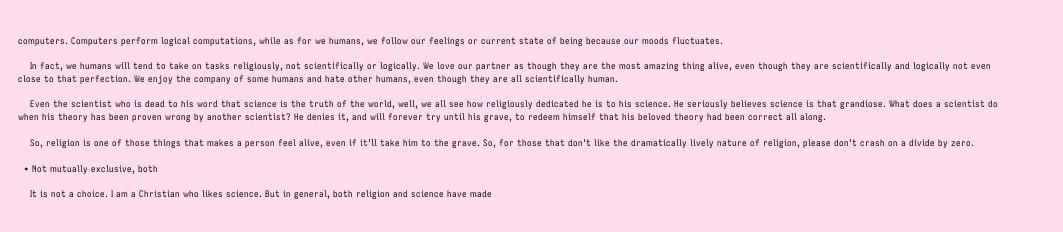computers. Computers perform logical computations, while as for we humans, we follow our feelings or current state of being because our moods fluctuates.

    In fact, we humans will tend to take on tasks religiously, not scientifically or logically. We love our partner as though they are the most amazing thing alive, even though they are scientifically and logically not even close to that perfection. We enjoy the company of some humans and hate other humans, even though they are all scientifically human.

    Even the scientist who is dead to his word that science is the truth of the world, well, we all see how religiously dedicated he is to his science. He seriously believes science is that grandiose. What does a scientist do when his theory has been proven wrong by another scientist? He denies it, and will forever try until his grave, to redeem himself that his beloved theory had been correct all along.

    So, religion is one of those things that makes a person feel alive, even if it'll take him to the grave. So, for those that don't like the dramatically lively nature of religion, please don't crash on a divide by zero.

  • Not mutually exclusive, both

    It is not a choice. I am a Christian who likes science. But in general, both religion and science have made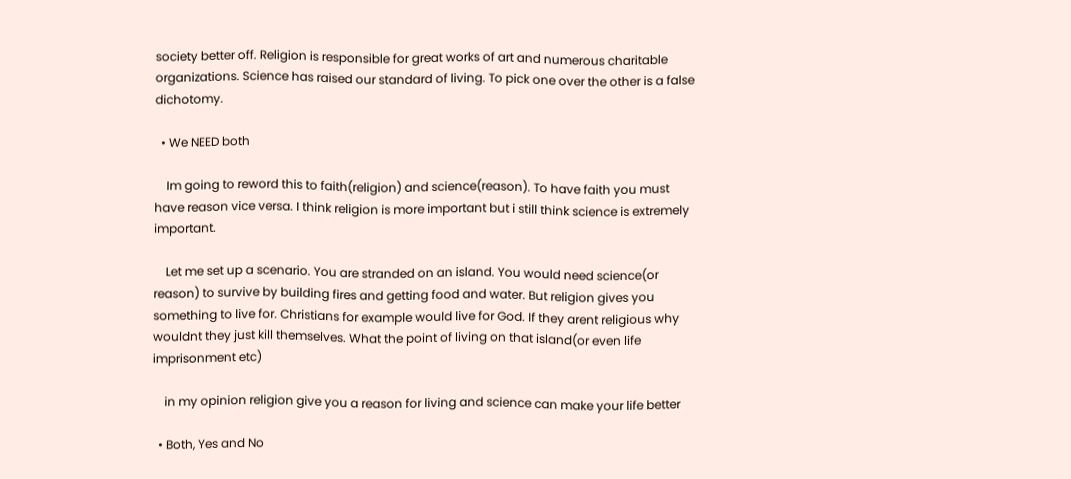society better off. Religion is responsible for great works of art and numerous charitable organizations. Science has raised our standard of living. To pick one over the other is a false dichotomy.

  • We NEED both

    Im going to reword this to faith(religion) and science(reason). To have faith you must have reason vice versa. I think religion is more important but i still think science is extremely important.

    Let me set up a scenario. You are stranded on an island. You would need science(or reason) to survive by building fires and getting food and water. But religion gives you something to live for. Christians for example would live for God. If they arent religious why wouldnt they just kill themselves. What the point of living on that island(or even life imprisonment etc)

    in my opinion religion give you a reason for living and science can make your life better

  • Both, Yes and No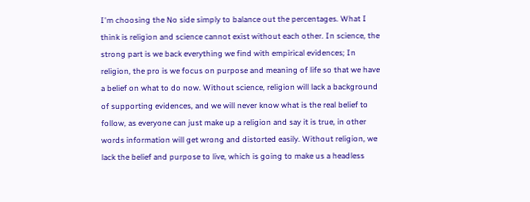I'm choosing the No side simply to balance out the percentages. What I think is religion and science cannot exist without each other. In science, the strong part is we back everything we find with empirical evidences; In religion, the pro is we focus on purpose and meaning of life so that we have a belief on what to do now. Without science, religion will lack a background of supporting evidences, and we will never know what is the real belief to follow, as everyone can just make up a religion and say it is true, in other words information will get wrong and distorted easily. Without religion, we lack the belief and purpose to live, which is going to make us a headless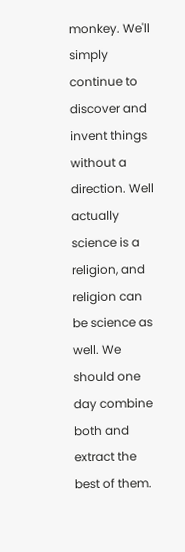monkey. We'll simply continue to discover and invent things without a direction. Well actually science is a religion, and religion can be science as well. We should one day combine both and extract the best of them.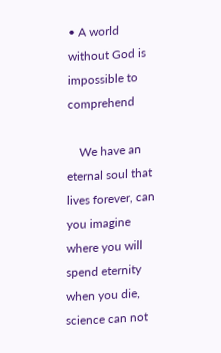• A world without God is impossible to comprehend

    We have an eternal soul that lives forever, can you imagine where you will spend eternity when you die, science can not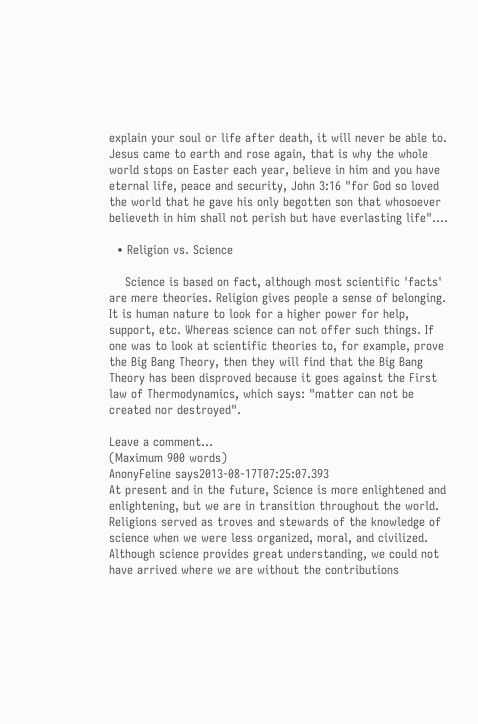explain your soul or life after death, it will never be able to. Jesus came to earth and rose again, that is why the whole world stops on Easter each year, believe in him and you have eternal life, peace and security, John 3:16 "for God so loved the world that he gave his only begotten son that whosoever believeth in him shall not perish but have everlasting life"....

  • Religion vs. Science

    Science is based on fact, although most scientific 'facts' are mere theories. Religion gives people a sense of belonging. It is human nature to look for a higher power for help, support, etc. Whereas science can not offer such things. If one was to look at scientific theories to, for example, prove the Big Bang Theory, then they will find that the Big Bang Theory has been disproved because it goes against the First law of Thermodynamics, which says: "matter can not be created nor destroyed".

Leave a comment...
(Maximum 900 words)
AnonyFeline says2013-08-17T07:25:07.393
At present and in the future, Science is more enlightened and enlightening, but we are in transition throughout the world. Religions served as troves and stewards of the knowledge of science when we were less organized, moral, and civilized. Although science provides great understanding, we could not have arrived where we are without the contributions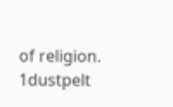of religion.
1dustpelt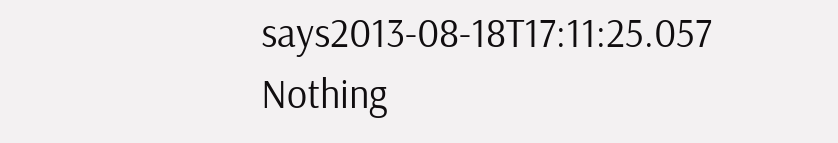says2013-08-18T17:11:25.057
Nothing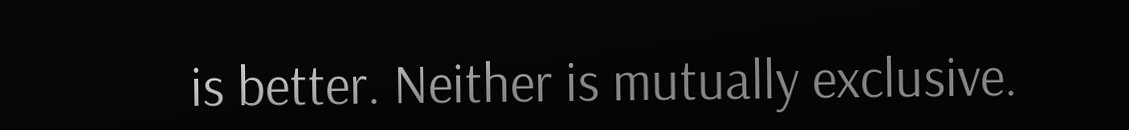is better. Neither is mutually exclusive.